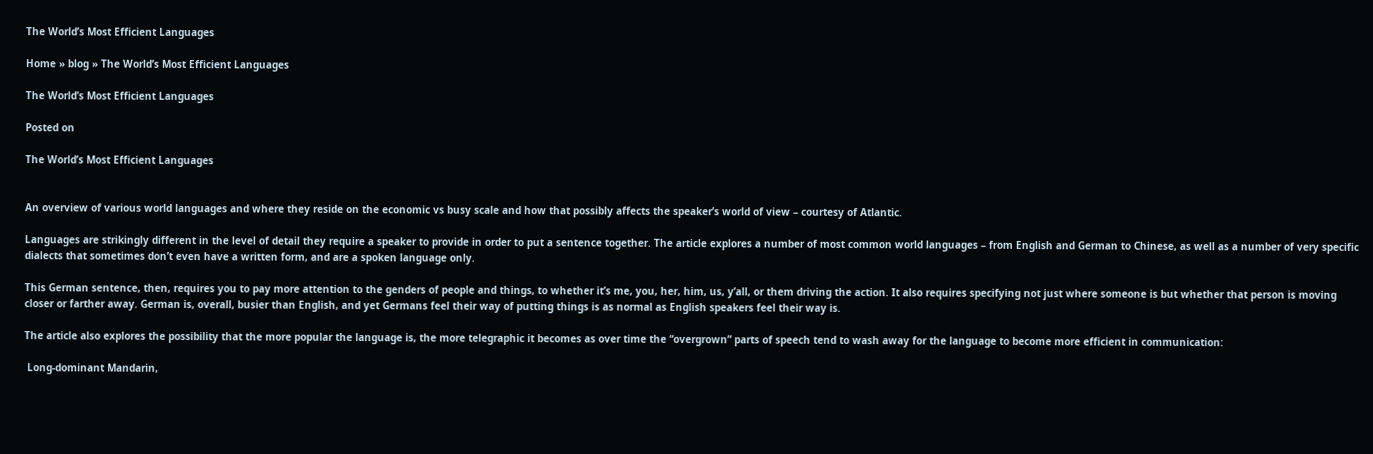The World’s Most Efficient Languages

Home » blog » The World’s Most Efficient Languages

The World’s Most Efficient Languages

Posted on

The World’s Most Efficient Languages


An overview of various world languages and where they reside on the economic vs busy scale and how that possibly affects the speaker’s world of view – courtesy of Atlantic.

Languages are strikingly different in the level of detail they require a speaker to provide in order to put a sentence together. The article explores a number of most common world languages – from English and German to Chinese, as well as a number of very specific dialects that sometimes don’t even have a written form, and are a spoken language only.

This German sentence, then, requires you to pay more attention to the genders of people and things, to whether it’s me, you, her, him, us, y’all, or them driving the action. It also requires specifying not just where someone is but whether that person is moving closer or farther away. German is, overall, busier than English, and yet Germans feel their way of putting things is as normal as English speakers feel their way is.

The article also explores the possibility that the more popular the language is, the more telegraphic it becomes as over time the “overgrown” parts of speech tend to wash away for the language to become more efficient in communication:

 Long-dominant Mandarin,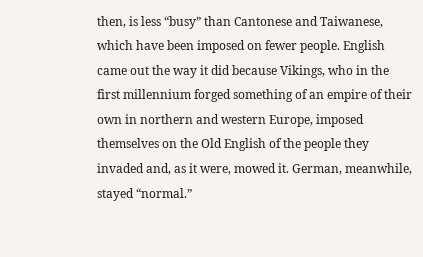then, is less “busy” than Cantonese and Taiwanese, which have been imposed on fewer people. English came out the way it did because Vikings, who in the first millennium forged something of an empire of their own in northern and western Europe, imposed themselves on the Old English of the people they invaded and, as it were, mowed it. German, meanwhile, stayed “normal.”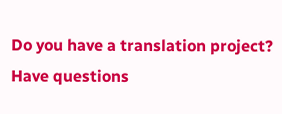Do you have a translation project? Have questions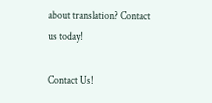about translation? Contact us today!

Contact Us!